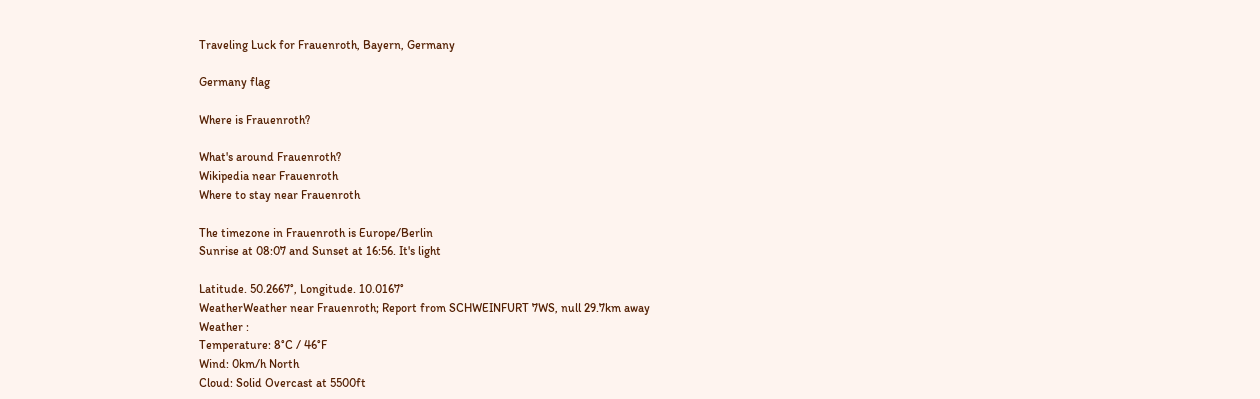Traveling Luck for Frauenroth, Bayern, Germany

Germany flag

Where is Frauenroth?

What's around Frauenroth?
Wikipedia near Frauenroth
Where to stay near Frauenroth

The timezone in Frauenroth is Europe/Berlin
Sunrise at 08:07 and Sunset at 16:56. It's light

Latitude. 50.2667°, Longitude. 10.0167°
WeatherWeather near Frauenroth; Report from SCHWEINFURT 7WS, null 29.7km away
Weather :
Temperature: 8°C / 46°F
Wind: 0km/h North
Cloud: Solid Overcast at 5500ft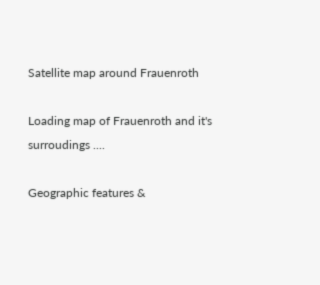Satellite map around Frauenroth

Loading map of Frauenroth and it's surroudings ....

Geographic features &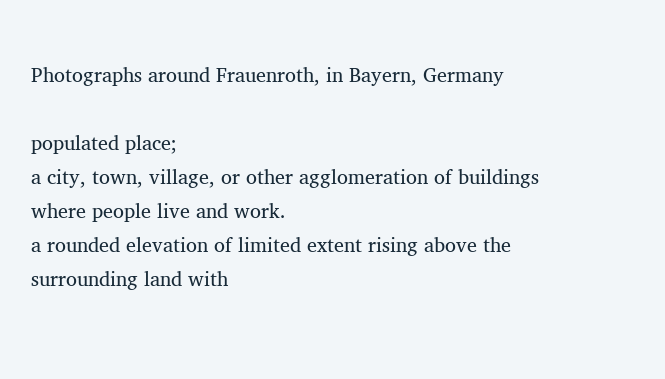Photographs around Frauenroth, in Bayern, Germany

populated place;
a city, town, village, or other agglomeration of buildings where people live and work.
a rounded elevation of limited extent rising above the surrounding land with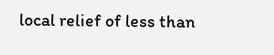local relief of less than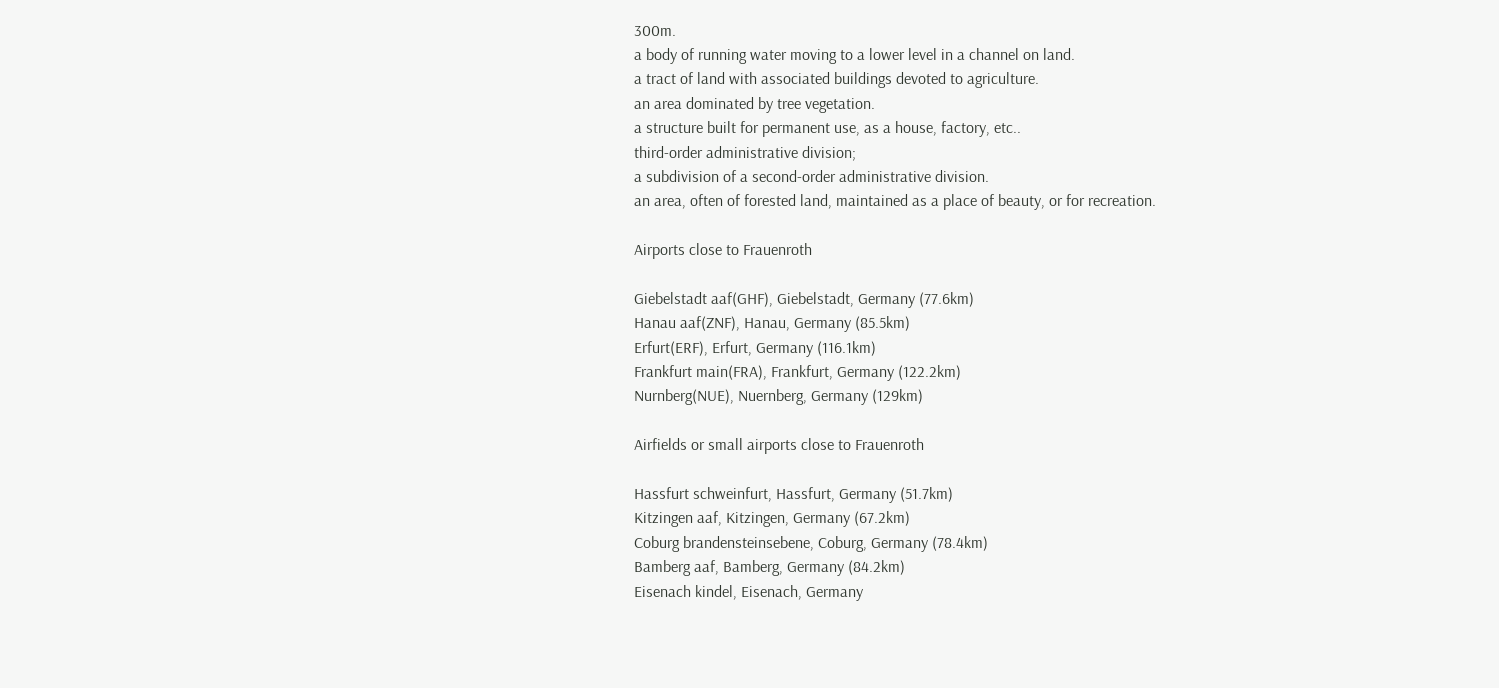300m.
a body of running water moving to a lower level in a channel on land.
a tract of land with associated buildings devoted to agriculture.
an area dominated by tree vegetation.
a structure built for permanent use, as a house, factory, etc..
third-order administrative division;
a subdivision of a second-order administrative division.
an area, often of forested land, maintained as a place of beauty, or for recreation.

Airports close to Frauenroth

Giebelstadt aaf(GHF), Giebelstadt, Germany (77.6km)
Hanau aaf(ZNF), Hanau, Germany (85.5km)
Erfurt(ERF), Erfurt, Germany (116.1km)
Frankfurt main(FRA), Frankfurt, Germany (122.2km)
Nurnberg(NUE), Nuernberg, Germany (129km)

Airfields or small airports close to Frauenroth

Hassfurt schweinfurt, Hassfurt, Germany (51.7km)
Kitzingen aaf, Kitzingen, Germany (67.2km)
Coburg brandensteinsebene, Coburg, Germany (78.4km)
Bamberg aaf, Bamberg, Germany (84.2km)
Eisenach kindel, Eisenach, Germany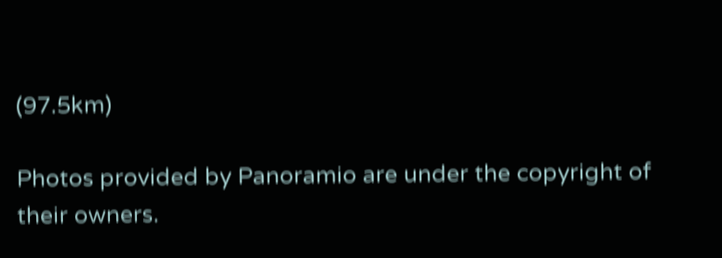(97.5km)

Photos provided by Panoramio are under the copyright of their owners.